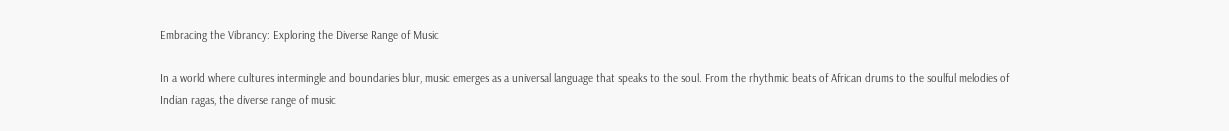Embracing the Vibrancy: Exploring the Diverse Range of Music

In a world where cultures intermingle and boundaries blur, music emerges as a universal language that speaks to the soul. From the rhythmic beats of African drums to the soulful melodies of Indian ragas, the diverse range of music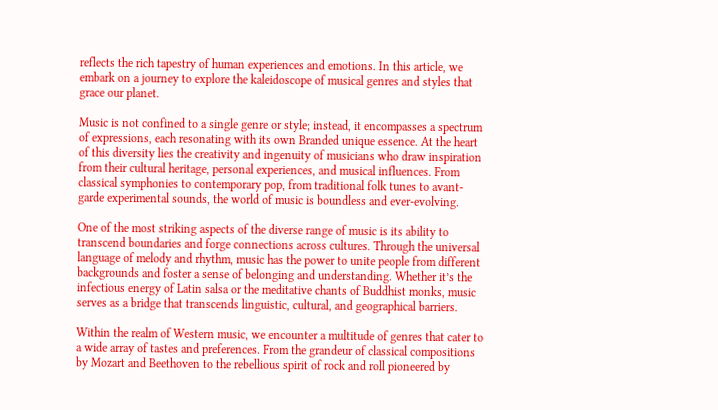reflects the rich tapestry of human experiences and emotions. In this article, we embark on a journey to explore the kaleidoscope of musical genres and styles that grace our planet.

Music is not confined to a single genre or style; instead, it encompasses a spectrum of expressions, each resonating with its own Branded unique essence. At the heart of this diversity lies the creativity and ingenuity of musicians who draw inspiration from their cultural heritage, personal experiences, and musical influences. From classical symphonies to contemporary pop, from traditional folk tunes to avant-garde experimental sounds, the world of music is boundless and ever-evolving.

One of the most striking aspects of the diverse range of music is its ability to transcend boundaries and forge connections across cultures. Through the universal language of melody and rhythm, music has the power to unite people from different backgrounds and foster a sense of belonging and understanding. Whether it’s the infectious energy of Latin salsa or the meditative chants of Buddhist monks, music serves as a bridge that transcends linguistic, cultural, and geographical barriers.

Within the realm of Western music, we encounter a multitude of genres that cater to a wide array of tastes and preferences. From the grandeur of classical compositions by Mozart and Beethoven to the rebellious spirit of rock and roll pioneered by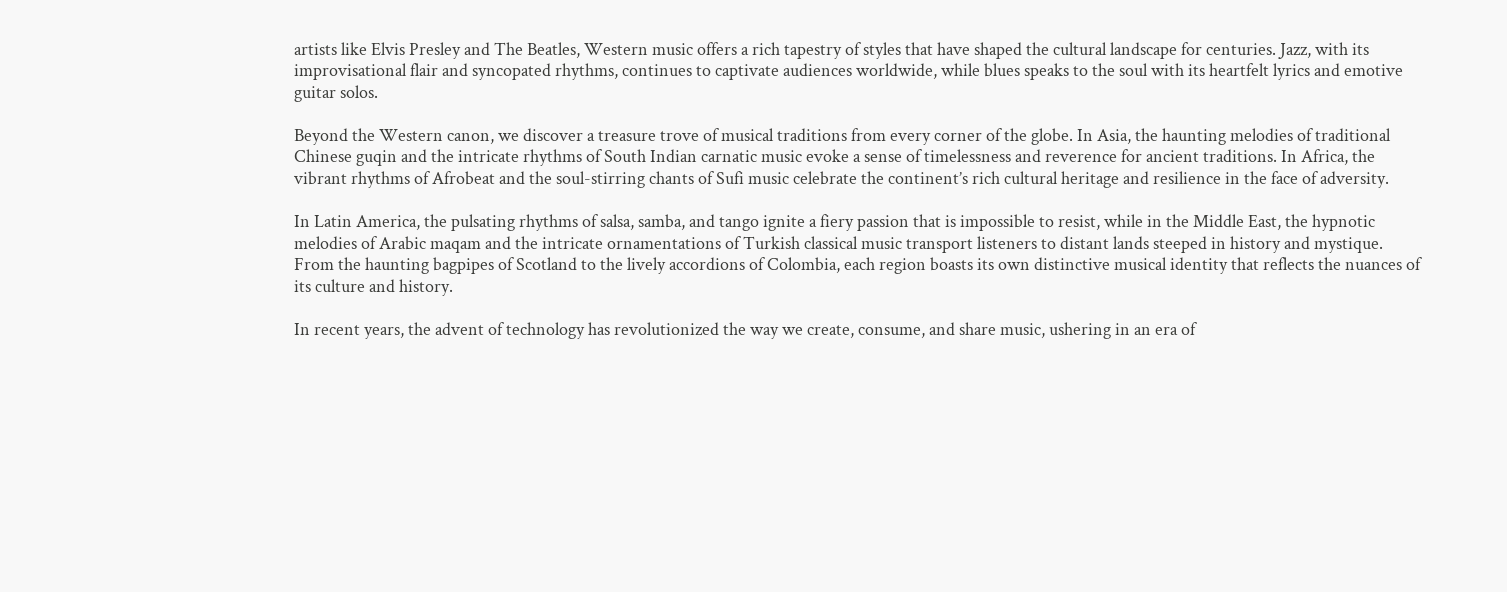artists like Elvis Presley and The Beatles, Western music offers a rich tapestry of styles that have shaped the cultural landscape for centuries. Jazz, with its improvisational flair and syncopated rhythms, continues to captivate audiences worldwide, while blues speaks to the soul with its heartfelt lyrics and emotive guitar solos.

Beyond the Western canon, we discover a treasure trove of musical traditions from every corner of the globe. In Asia, the haunting melodies of traditional Chinese guqin and the intricate rhythms of South Indian carnatic music evoke a sense of timelessness and reverence for ancient traditions. In Africa, the vibrant rhythms of Afrobeat and the soul-stirring chants of Sufi music celebrate the continent’s rich cultural heritage and resilience in the face of adversity.

In Latin America, the pulsating rhythms of salsa, samba, and tango ignite a fiery passion that is impossible to resist, while in the Middle East, the hypnotic melodies of Arabic maqam and the intricate ornamentations of Turkish classical music transport listeners to distant lands steeped in history and mystique. From the haunting bagpipes of Scotland to the lively accordions of Colombia, each region boasts its own distinctive musical identity that reflects the nuances of its culture and history.

In recent years, the advent of technology has revolutionized the way we create, consume, and share music, ushering in an era of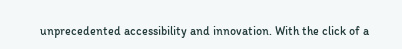unprecedented accessibility and innovation. With the click of a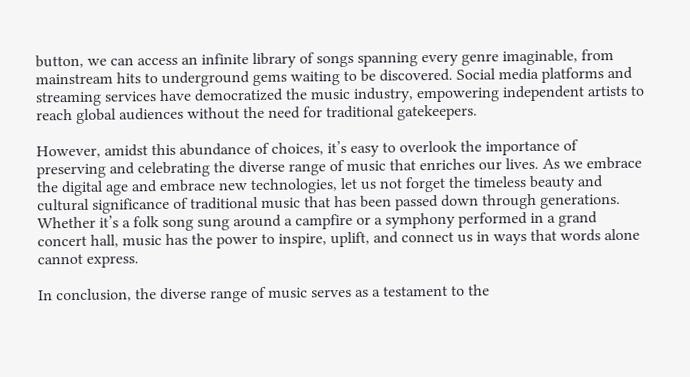button, we can access an infinite library of songs spanning every genre imaginable, from mainstream hits to underground gems waiting to be discovered. Social media platforms and streaming services have democratized the music industry, empowering independent artists to reach global audiences without the need for traditional gatekeepers.

However, amidst this abundance of choices, it’s easy to overlook the importance of preserving and celebrating the diverse range of music that enriches our lives. As we embrace the digital age and embrace new technologies, let us not forget the timeless beauty and cultural significance of traditional music that has been passed down through generations. Whether it’s a folk song sung around a campfire or a symphony performed in a grand concert hall, music has the power to inspire, uplift, and connect us in ways that words alone cannot express.

In conclusion, the diverse range of music serves as a testament to the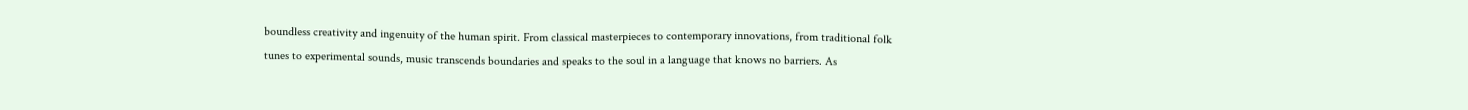boundless creativity and ingenuity of the human spirit. From classical masterpieces to contemporary innovations, from traditional folk tunes to experimental sounds, music transcends boundaries and speaks to the soul in a language that knows no barriers. As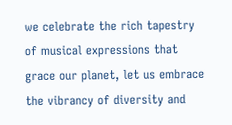we celebrate the rich tapestry of musical expressions that grace our planet, let us embrace the vibrancy of diversity and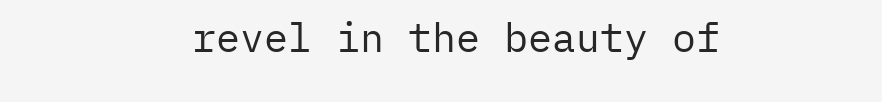revel in the beauty of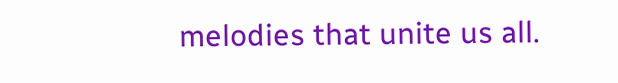melodies that unite us all.